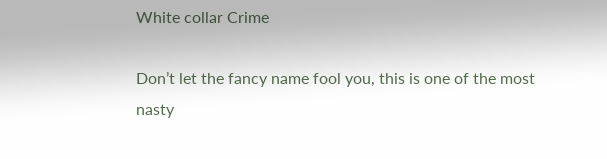White collar Crime

Don’t let the fancy name fool you, this is one of the most nasty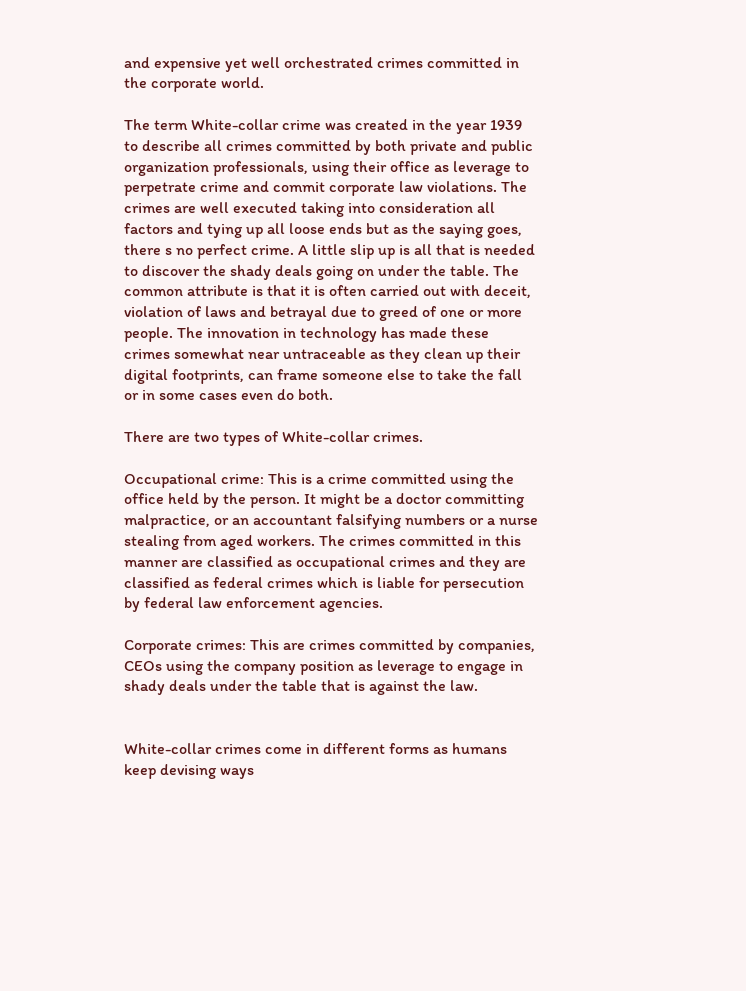and expensive yet well orchestrated crimes committed in the corporate world.

The term White-collar crime was created in the year 1939 to describe all crimes committed by both private and public organization professionals, using their office as leverage to perpetrate crime and commit corporate law violations. The crimes are well executed taking into consideration all factors and tying up all loose ends but as the saying goes, there s no perfect crime. A little slip up is all that is needed to discover the shady deals going on under the table. The common attribute is that it is often carried out with deceit, violation of laws and betrayal due to greed of one or more people. The innovation in technology has made these crimes somewhat near untraceable as they clean up their digital footprints, can frame someone else to take the fall or in some cases even do both.

There are two types of White-collar crimes.

Occupational crime: This is a crime committed using the office held by the person. It might be a doctor committing malpractice, or an accountant falsifying numbers or a nurse stealing from aged workers. The crimes committed in this manner are classified as occupational crimes and they are classified as federal crimes which is liable for persecution by federal law enforcement agencies.

Corporate crimes: This are crimes committed by companies, CEOs using the company position as leverage to engage in shady deals under the table that is against the law.


White-collar crimes come in different forms as humans keep devising ways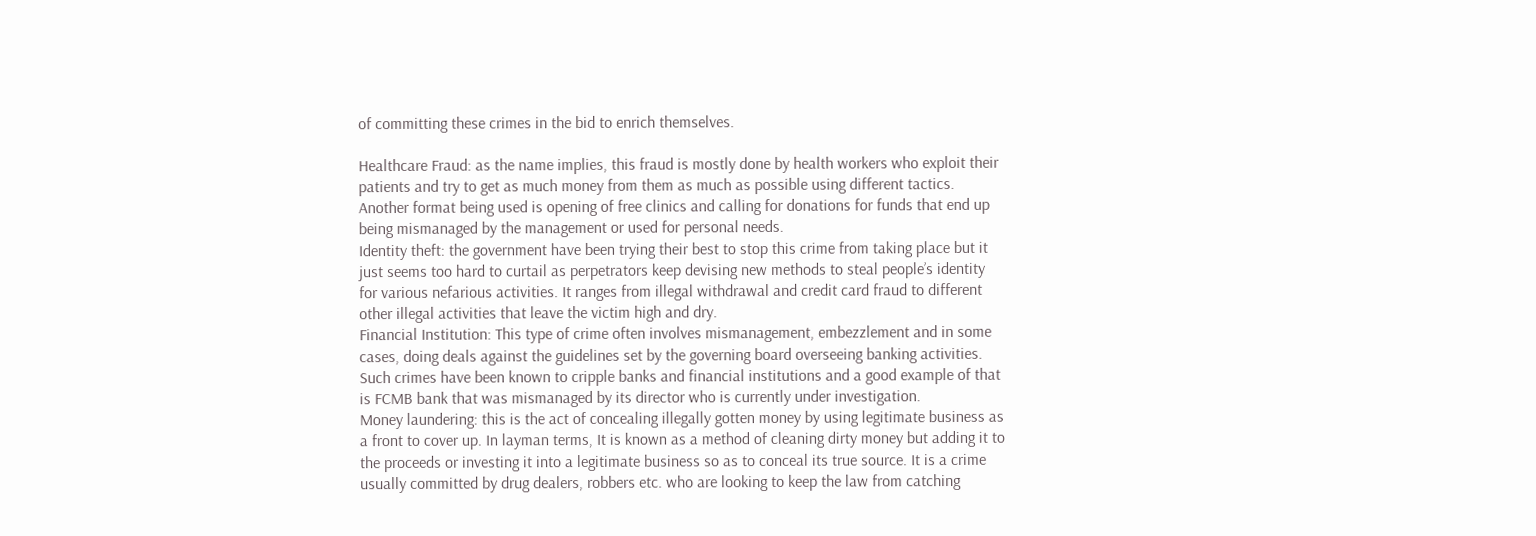of committing these crimes in the bid to enrich themselves.

Healthcare Fraud: as the name implies, this fraud is mostly done by health workers who exploit their patients and try to get as much money from them as much as possible using different tactics. Another format being used is opening of free clinics and calling for donations for funds that end up being mismanaged by the management or used for personal needs.
Identity theft: the government have been trying their best to stop this crime from taking place but it just seems too hard to curtail as perpetrators keep devising new methods to steal people’s identity for various nefarious activities. It ranges from illegal withdrawal and credit card fraud to different other illegal activities that leave the victim high and dry.
Financial Institution: This type of crime often involves mismanagement, embezzlement and in some cases, doing deals against the guidelines set by the governing board overseeing banking activities. Such crimes have been known to cripple banks and financial institutions and a good example of that is FCMB bank that was mismanaged by its director who is currently under investigation.
Money laundering: this is the act of concealing illegally gotten money by using legitimate business as a front to cover up. In layman terms, It is known as a method of cleaning dirty money but adding it to the proceeds or investing it into a legitimate business so as to conceal its true source. It is a crime usually committed by drug dealers, robbers etc. who are looking to keep the law from catching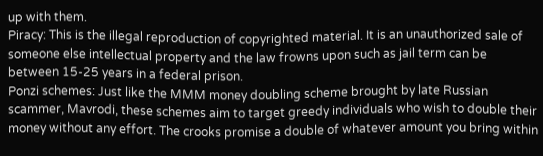up with them.
Piracy: This is the illegal reproduction of copyrighted material. It is an unauthorized sale of someone else intellectual property and the law frowns upon such as jail term can be between 15-25 years in a federal prison.
Ponzi schemes: Just like the MMM money doubling scheme brought by late Russian scammer, Mavrodi, these schemes aim to target greedy individuals who wish to double their money without any effort. The crooks promise a double of whatever amount you bring within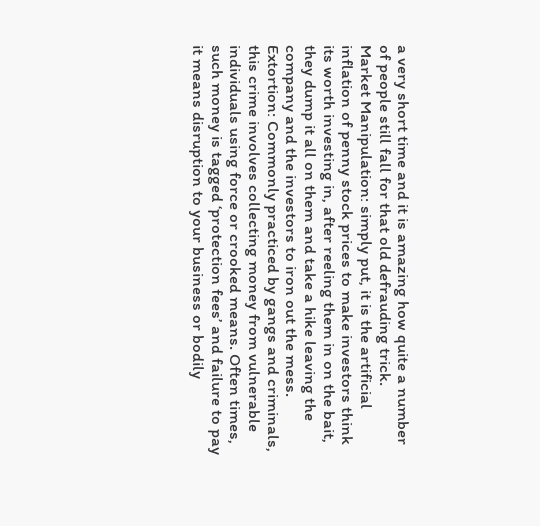a very short time and it is amazing how quite a number of people still fall for that old defrauding trick.
Market Manipulation: simply put, it is the artificial inflation of penny stock prices to make investors think its worth investing in, after reeling them in on the bait, they dump it all on them and take a hike leaving the company and the investors to iron out the mess.
Extortion: Commonly practiced by gangs and criminals, this crime involves collecting money from vulnerable individuals using force or crooked means. Often times, such money is tagged ‘protection fees’ and failure to pay it means disruption to your business or bodily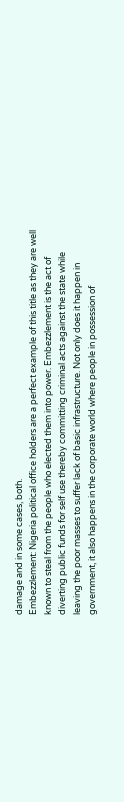damage and in some cases, both.
Embezzlement: Nigeria political office holders are a perfect example of this title as they are well known to steal from the people who elected them into power. Embezzlement is the act of diverting public funds for self use thereby committing criminal acts against the state while leaving the poor masses to suffer lack of basic infrastructure. Not only does it happen in government, it also happens in the corporate world where people in possession of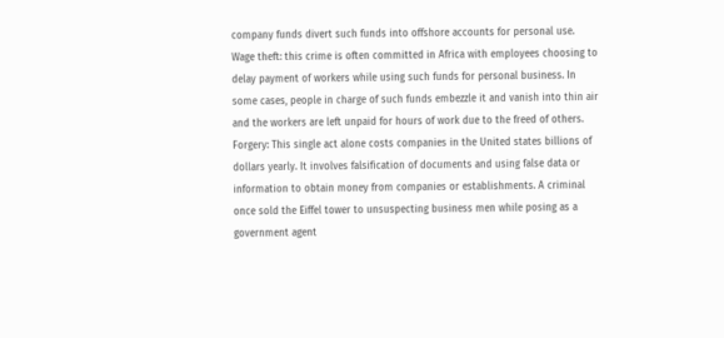company funds divert such funds into offshore accounts for personal use.
Wage theft: this crime is often committed in Africa with employees choosing to delay payment of workers while using such funds for personal business. In some cases, people in charge of such funds embezzle it and vanish into thin air and the workers are left unpaid for hours of work due to the freed of others.
Forgery: This single act alone costs companies in the United states billions of dollars yearly. It involves falsification of documents and using false data or information to obtain money from companies or establishments. A criminal once sold the Eiffel tower to unsuspecting business men while posing as a government agent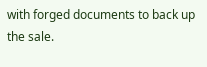with forged documents to back up the sale.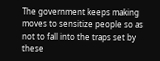The government keeps making moves to sensitize people so as not to fall into the traps set by these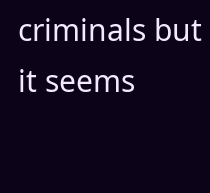criminals but it seems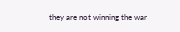they are not winning the war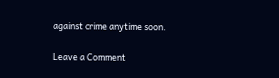against crime anytime soon.

Leave a Comment